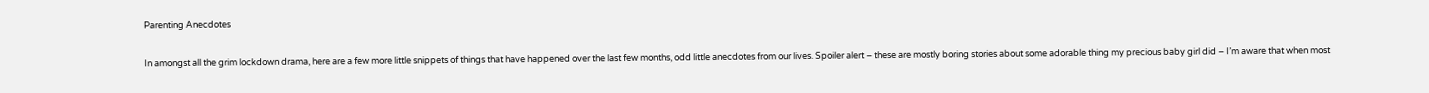Parenting Anecdotes

In amongst all the grim lockdown drama, here are a few more little snippets of things that have happened over the last few months, odd little anecdotes from our lives. Spoiler alert – these are mostly boring stories about some adorable thing my precious baby girl did – I’m aware that when most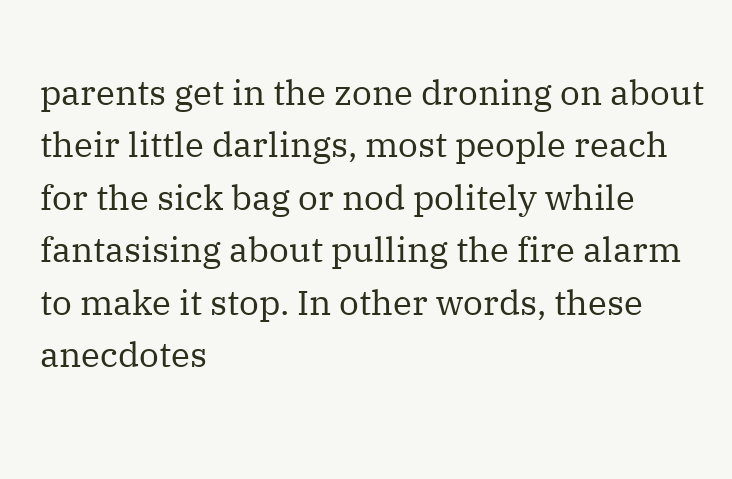parents get in the zone droning on about their little darlings, most people reach for the sick bag or nod politely while fantasising about pulling the fire alarm to make it stop. In other words, these anecdotes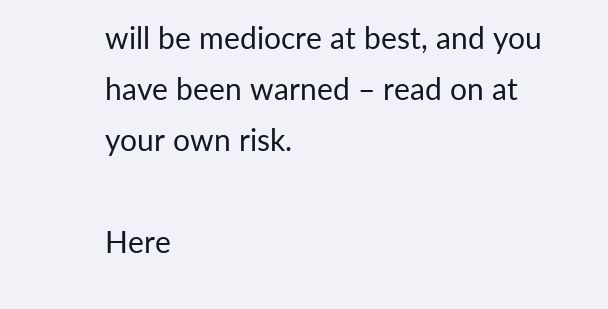will be mediocre at best, and you have been warned – read on at your own risk.

Here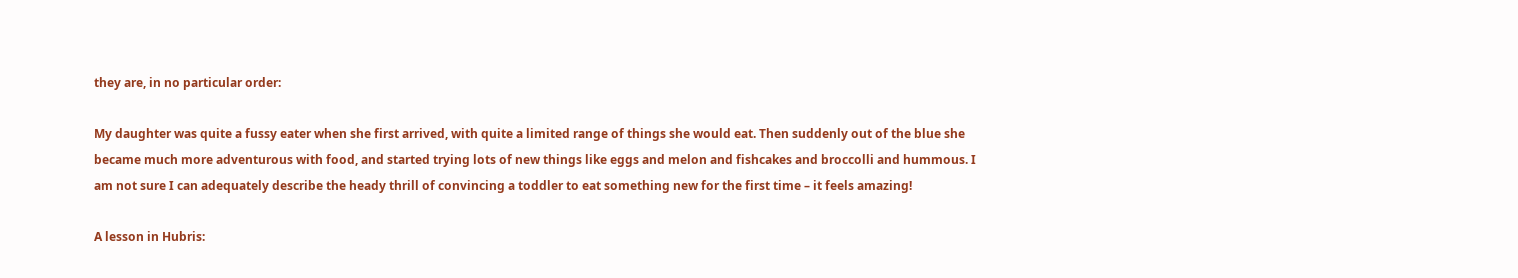they are, in no particular order:

My daughter was quite a fussy eater when she first arrived, with quite a limited range of things she would eat. Then suddenly out of the blue she became much more adventurous with food, and started trying lots of new things like eggs and melon and fishcakes and broccolli and hummous. I am not sure I can adequately describe the heady thrill of convincing a toddler to eat something new for the first time – it feels amazing!

A lesson in Hubris: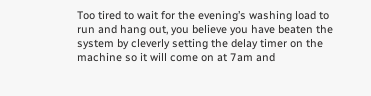Too tired to wait for the evening’s washing load to run and hang out, you believe you have beaten the system by cleverly setting the delay timer on the machine so it will come on at 7am and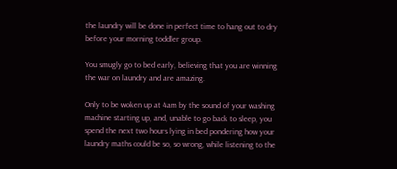the laundry will be done in perfect time to hang out to dry before your morning toddler group.

You smugly go to bed early, believing that you are winning the war on laundry and are amazing.

Only to be woken up at 4am by the sound of your washing machine starting up, and, unable to go back to sleep, you spend the next two hours lying in bed pondering how your laundry maths could be so, so wrong, while listening to the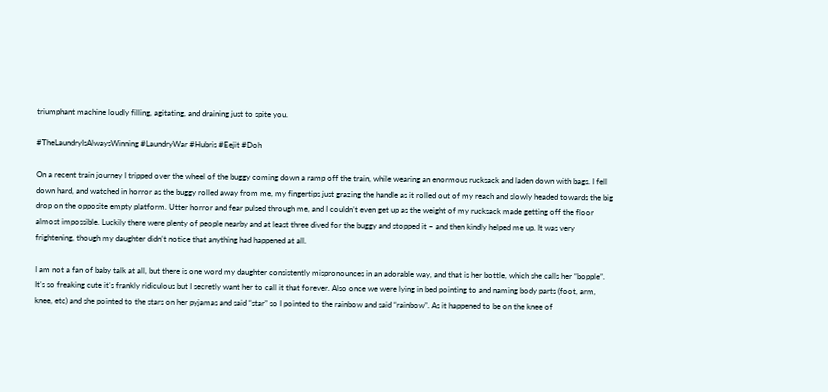triumphant machine loudly filling, agitating, and draining just to spite you.

#TheLaundryIsAlwaysWinning #LaundryWar #Hubris #Eejit #Doh

On a recent train journey I tripped over the wheel of the buggy coming down a ramp off the train, while wearing an enormous rucksack and laden down with bags. I fell down hard, and watched in horror as the buggy rolled away from me, my fingertips just grazing the handle as it rolled out of my reach and slowly headed towards the big drop on the opposite empty platform. Utter horror and fear pulsed through me, and I couldn’t even get up as the weight of my rucksack made getting off the floor almost impossible. Luckily there were plenty of people nearby and at least three dived for the buggy and stopped it – and then kindly helped me up. It was very frightening, though my daughter didn’t notice that anything had happened at all.

I am not a fan of baby talk at all, but there is one word my daughter consistently mispronounces in an adorable way, and that is her bottle, which she calls her “bopple”. It’s so freaking cute it’s frankly ridiculous but I secretly want her to call it that forever. Also once we were lying in bed pointing to and naming body parts (foot, arm, knee, etc) and she pointed to the stars on her pyjamas and said “star” so I pointed to the rainbow and said “rainbow”. As it happened to be on the knee of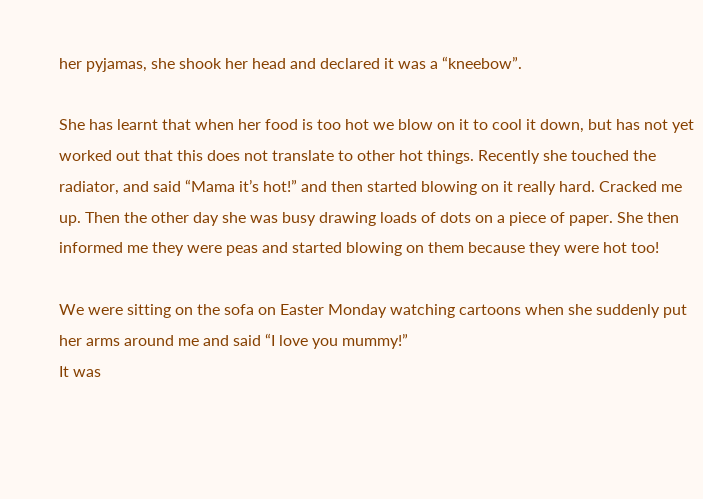her pyjamas, she shook her head and declared it was a “kneebow”.

She has learnt that when her food is too hot we blow on it to cool it down, but has not yet worked out that this does not translate to other hot things. Recently she touched the radiator, and said “Mama it’s hot!” and then started blowing on it really hard. Cracked me up. Then the other day she was busy drawing loads of dots on a piece of paper. She then informed me they were peas and started blowing on them because they were hot too!

We were sitting on the sofa on Easter Monday watching cartoons when she suddenly put her arms around me and said “I love you mummy!”
It was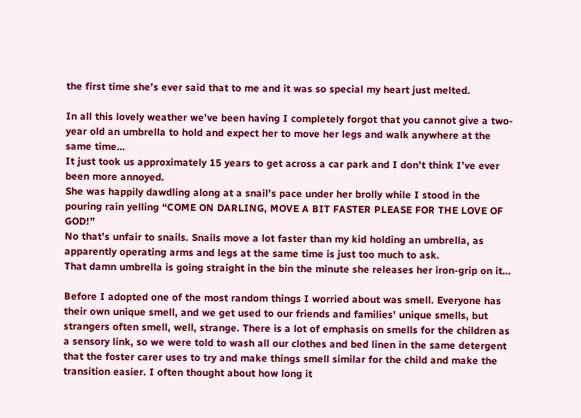the first time she’s ever said that to me and it was so special my heart just melted.

In all this lovely weather we’ve been having I completely forgot that you cannot give a two-year old an umbrella to hold and expect her to move her legs and walk anywhere at the same time…
It just took us approximately 15 years to get across a car park and I don’t think I’ve ever been more annoyed.
She was happily dawdling along at a snail’s pace under her brolly while I stood in the pouring rain yelling “COME ON DARLING, MOVE A BIT FASTER PLEASE FOR THE LOVE OF GOD!”
No that’s unfair to snails. Snails move a lot faster than my kid holding an umbrella, as apparently operating arms and legs at the same time is just too much to ask.
That damn umbrella is going straight in the bin the minute she releases her iron-grip on it…

Before I adopted one of the most random things I worried about was smell. Everyone has their own unique smell, and we get used to our friends and families’ unique smells, but strangers often smell, well, strange. There is a lot of emphasis on smells for the children as a sensory link, so we were told to wash all our clothes and bed linen in the same detergent that the foster carer uses to try and make things smell similar for the child and make the transition easier. I often thought about how long it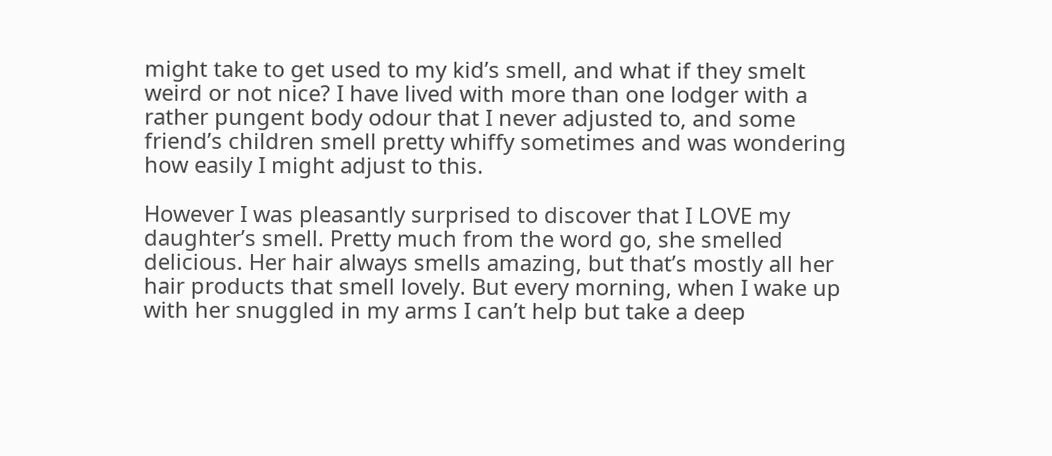might take to get used to my kid’s smell, and what if they smelt weird or not nice? I have lived with more than one lodger with a rather pungent body odour that I never adjusted to, and some friend’s children smell pretty whiffy sometimes and was wondering how easily I might adjust to this.

However I was pleasantly surprised to discover that I LOVE my daughter’s smell. Pretty much from the word go, she smelled delicious. Her hair always smells amazing, but that’s mostly all her hair products that smell lovely. But every morning, when I wake up with her snuggled in my arms I can’t help but take a deep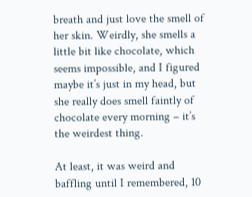breath and just love the smell of her skin. Weirdly, she smells a little bit like chocolate, which seems impossible, and I figured maybe it’s just in my head, but she really does smell faintly of chocolate every morning – it’s the weirdest thing.

At least, it was weird and baffling until I remembered, 10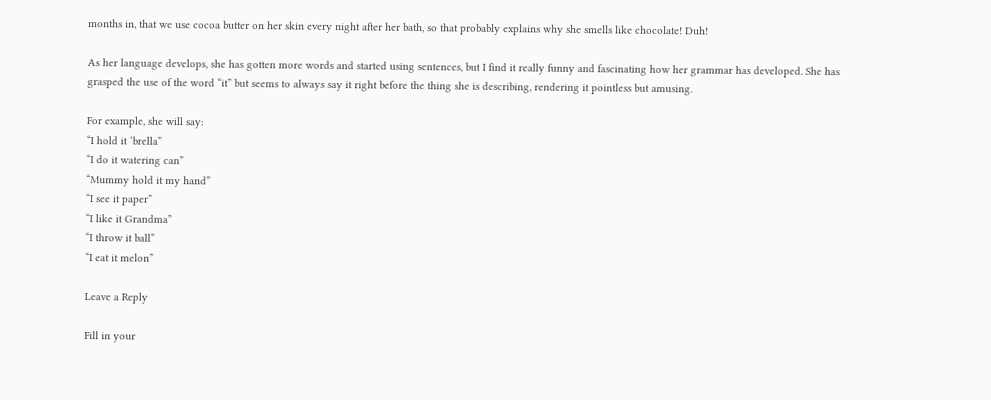months in, that we use cocoa butter on her skin every night after her bath, so that probably explains why she smells like chocolate! Duh!

As her language develops, she has gotten more words and started using sentences, but I find it really funny and fascinating how her grammar has developed. She has grasped the use of the word “it” but seems to always say it right before the thing she is describing, rendering it pointless but amusing.

For example, she will say:
“I hold it ‘brella”
“I do it watering can”
“Mummy hold it my hand”
“I see it paper”
“I like it Grandma”
“I throw it ball”
“I eat it melon”

Leave a Reply

Fill in your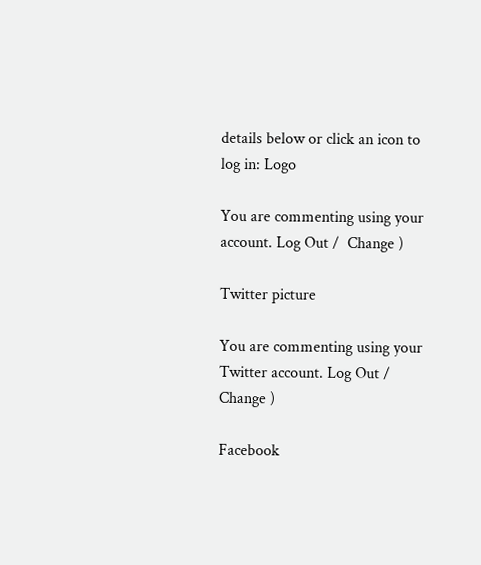details below or click an icon to log in: Logo

You are commenting using your account. Log Out /  Change )

Twitter picture

You are commenting using your Twitter account. Log Out /  Change )

Facebook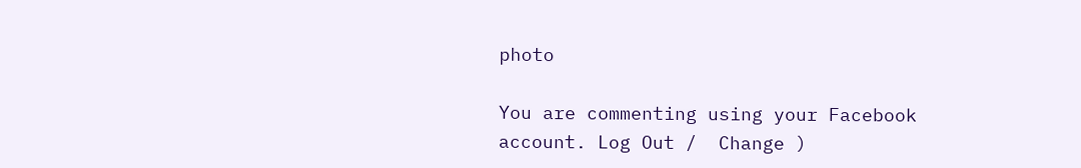photo

You are commenting using your Facebook account. Log Out /  Change )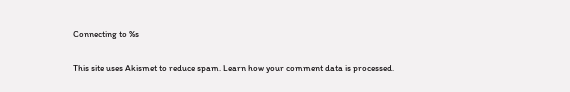Connecting to %s

This site uses Akismet to reduce spam. Learn how your comment data is processed.